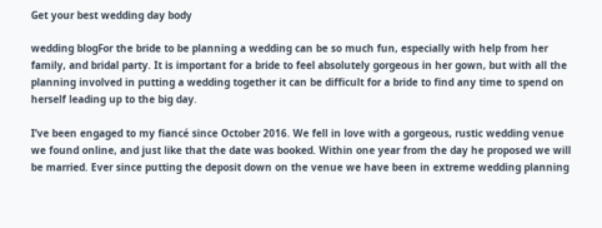Get your best wedding day body

wedding blogFor the bride to be planning a wedding can be so much fun, especially with help from her family, and bridal party. It is important for a bride to feel absolutely gorgeous in her gown, but with all the planning involved in putting a wedding together it can be difficult for a bride to find any time to spend on herself leading up to the big day.

I’ve been engaged to my fiancé since October 2016. We fell in love with a gorgeous, rustic wedding venue we found online, and just like that the date was booked. Within one year from the day he proposed we will be married. Ever since putting the deposit down on the venue we have been in extreme wedding planning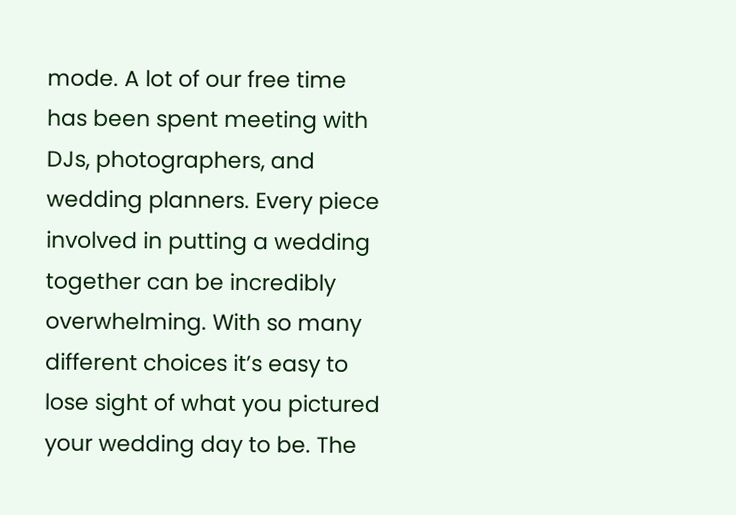mode. A lot of our free time has been spent meeting with DJs, photographers, and wedding planners. Every piece involved in putting a wedding together can be incredibly overwhelming. With so many different choices it’s easy to lose sight of what you pictured your wedding day to be. The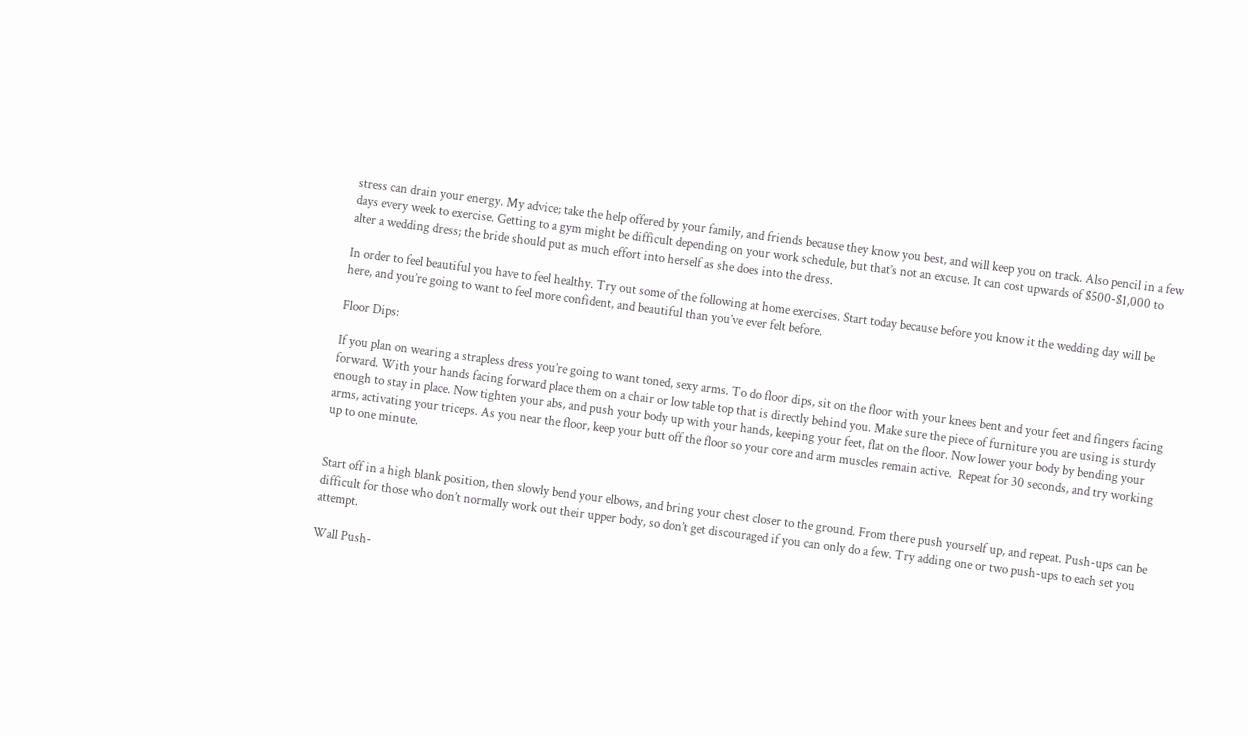stress can drain your energy. My advice; take the help offered by your family, and friends because they know you best, and will keep you on track. Also pencil in a few days every week to exercise. Getting to a gym might be difficult depending on your work schedule, but that’s not an excuse. It can cost upwards of $500-$1,000 to alter a wedding dress; the bride should put as much effort into herself as she does into the dress.

In order to feel beautiful you have to feel healthy. Try out some of the following at home exercises. Start today because before you know it the wedding day will be here, and you’re going to want to feel more confident, and beautiful than you’ve ever felt before.

Floor Dips:

If you plan on wearing a strapless dress you’re going to want toned, sexy arms. To do floor dips, sit on the floor with your knees bent and your feet and fingers facing forward. With your hands facing forward place them on a chair or low table top that is directly behind you. Make sure the piece of furniture you are using is sturdy enough to stay in place. Now tighten your abs, and push your body up with your hands, keeping your feet, flat on the floor. Now lower your body by bending your arms, activating your triceps. As you near the floor, keep your butt off the floor so your core and arm muscles remain active.  Repeat for 30 seconds, and try working up to one minute.


Start off in a high blank position, then slowly bend your elbows, and bring your chest closer to the ground. From there push yourself up, and repeat. Push-ups can be difficult for those who don’t normally work out their upper body, so don’t get discouraged if you can only do a few. Try adding one or two push-ups to each set you attempt.

Wall Push-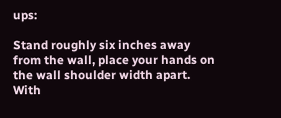ups:

Stand roughly six inches away from the wall, place your hands on the wall shoulder width apart. With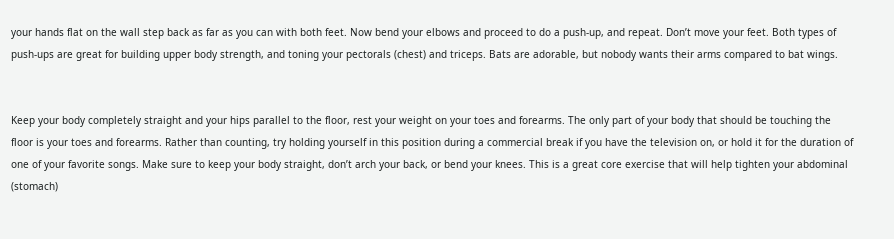your hands flat on the wall step back as far as you can with both feet. Now bend your elbows and proceed to do a push-up, and repeat. Don’t move your feet. Both types of push-ups are great for building upper body strength, and toning your pectorals (chest) and triceps. Bats are adorable, but nobody wants their arms compared to bat wings.


Keep your body completely straight and your hips parallel to the floor, rest your weight on your toes and forearms. The only part of your body that should be touching the floor is your toes and forearms. Rather than counting, try holding yourself in this position during a commercial break if you have the television on, or hold it for the duration of one of your favorite songs. Make sure to keep your body straight, don’t arch your back, or bend your knees. This is a great core exercise that will help tighten your abdominal (stomach)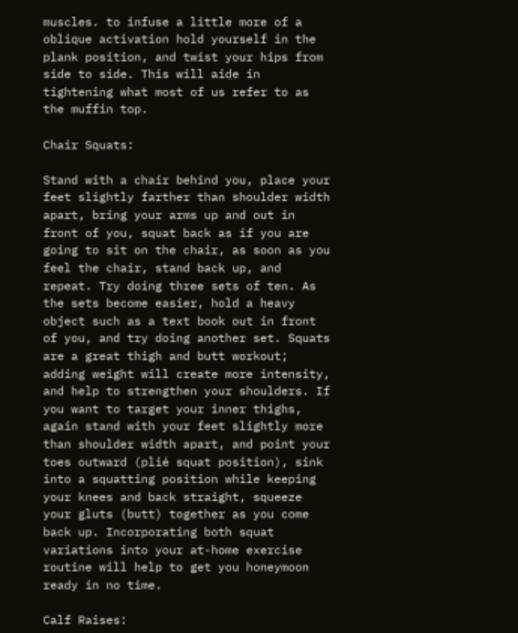muscles. to infuse a little more of a oblique activation hold yourself in the plank position, and twist your hips from side to side. This will aide in tightening what most of us refer to as the muffin top.

Chair Squats:

Stand with a chair behind you, place your feet slightly farther than shoulder width apart, bring your arms up and out in front of you, squat back as if you are going to sit on the chair, as soon as you feel the chair, stand back up, and repeat. Try doing three sets of ten. As the sets become easier, hold a heavy object such as a text book out in front of you, and try doing another set. Squats are a great thigh and butt workout; adding weight will create more intensity, and help to strengthen your shoulders. If you want to target your inner thighs, again stand with your feet slightly more than shoulder width apart, and point your toes outward (plié squat position), sink into a squatting position while keeping your knees and back straight, squeeze your gluts (butt) together as you come back up. Incorporating both squat variations into your at-home exercise routine will help to get you honeymoon ready in no time.

Calf Raises: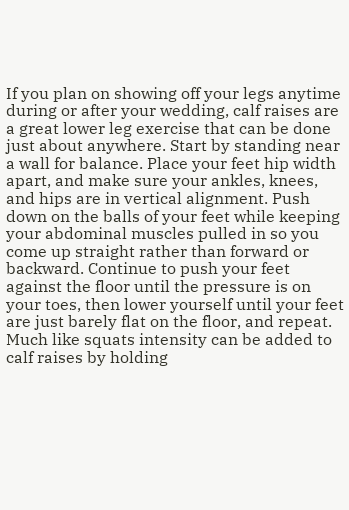If you plan on showing off your legs anytime during or after your wedding, calf raises are a great lower leg exercise that can be done just about anywhere. Start by standing near a wall for balance. Place your feet hip width apart, and make sure your ankles, knees, and hips are in vertical alignment. Push down on the balls of your feet while keeping your abdominal muscles pulled in so you come up straight rather than forward or backward. Continue to push your feet against the floor until the pressure is on your toes, then lower yourself until your feet are just barely flat on the floor, and repeat. Much like squats intensity can be added to calf raises by holding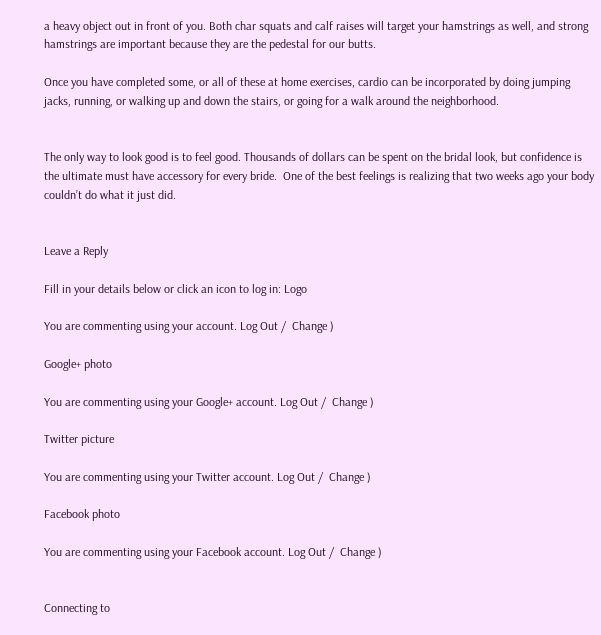a heavy object out in front of you. Both char squats and calf raises will target your hamstrings as well, and strong hamstrings are important because they are the pedestal for our butts.

Once you have completed some, or all of these at home exercises, cardio can be incorporated by doing jumping jacks, running, or walking up and down the stairs, or going for a walk around the neighborhood.


The only way to look good is to feel good. Thousands of dollars can be spent on the bridal look, but confidence is the ultimate must have accessory for every bride.  One of the best feelings is realizing that two weeks ago your body couldn’t do what it just did.


Leave a Reply

Fill in your details below or click an icon to log in: Logo

You are commenting using your account. Log Out /  Change )

Google+ photo

You are commenting using your Google+ account. Log Out /  Change )

Twitter picture

You are commenting using your Twitter account. Log Out /  Change )

Facebook photo

You are commenting using your Facebook account. Log Out /  Change )


Connecting to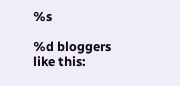%s

%d bloggers like this: